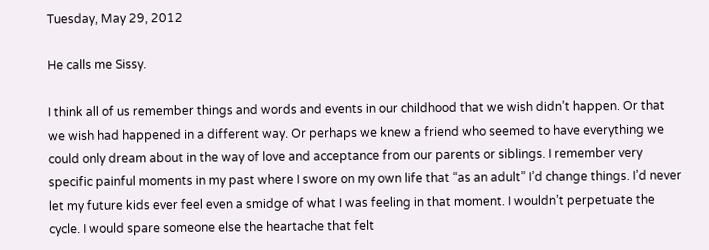Tuesday, May 29, 2012

He calls me Sissy.

I think all of us remember things and words and events in our childhood that we wish didn’t happen. Or that we wish had happened in a different way. Or perhaps we knew a friend who seemed to have everything we could only dream about in the way of love and acceptance from our parents or siblings. I remember very specific painful moments in my past where I swore on my own life that “as an adult” I’d change things. I’d never let my future kids ever feel even a smidge of what I was feeling in that moment. I wouldn’t perpetuate the cycle. I would spare someone else the heartache that felt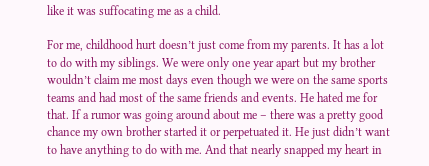like it was suffocating me as a child.

For me, childhood hurt doesn’t just come from my parents. It has a lot to do with my siblings. We were only one year apart but my brother wouldn’t claim me most days even though we were on the same sports teams and had most of the same friends and events. He hated me for that. If a rumor was going around about me – there was a pretty good chance my own brother started it or perpetuated it. He just didn’t want to have anything to do with me. And that nearly snapped my heart in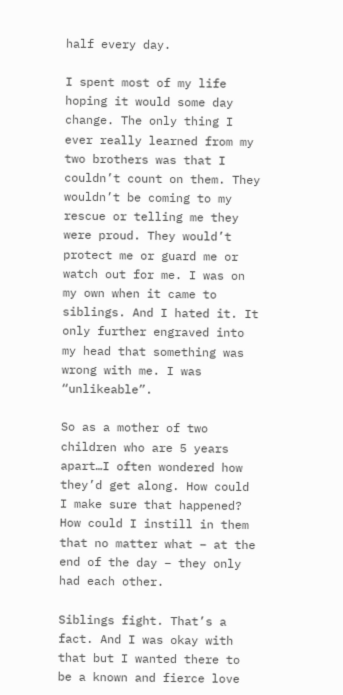half every day.

I spent most of my life hoping it would some day change. The only thing I ever really learned from my two brothers was that I couldn’t count on them. They wouldn’t be coming to my rescue or telling me they were proud. They would’t protect me or guard me or watch out for me. I was on my own when it came to siblings. And I hated it. It only further engraved into my head that something was wrong with me. I was “unlikeable”.

So as a mother of two children who are 5 years apart…I often wondered how they’d get along. How could I make sure that happened? How could I instill in them that no matter what – at the end of the day – they only had each other.

Siblings fight. That’s a fact. And I was okay with that but I wanted there to be a known and fierce love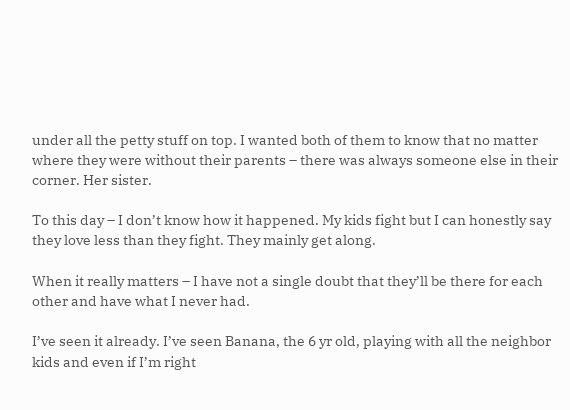under all the petty stuff on top. I wanted both of them to know that no matter where they were without their parents – there was always someone else in their corner. Her sister.

To this day – I don’t know how it happened. My kids fight but I can honestly say they love less than they fight. They mainly get along.

When it really matters – I have not a single doubt that they’ll be there for each other and have what I never had.

I’ve seen it already. I’ve seen Banana, the 6 yr old, playing with all the neighbor kids and even if I’m right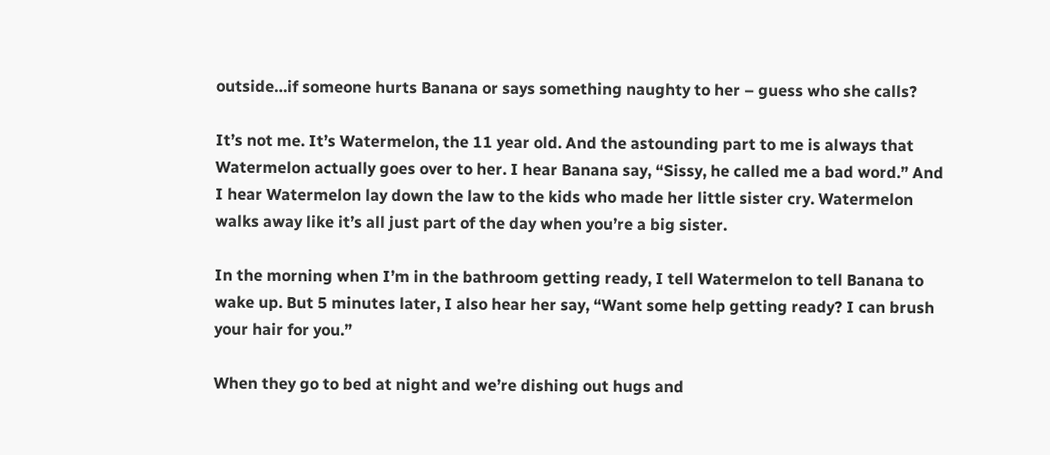outside…if someone hurts Banana or says something naughty to her – guess who she calls?

It’s not me. It’s Watermelon, the 11 year old. And the astounding part to me is always that Watermelon actually goes over to her. I hear Banana say, “Sissy, he called me a bad word.” And I hear Watermelon lay down the law to the kids who made her little sister cry. Watermelon walks away like it’s all just part of the day when you’re a big sister.

In the morning when I’m in the bathroom getting ready, I tell Watermelon to tell Banana to wake up. But 5 minutes later, I also hear her say, “Want some help getting ready? I can brush your hair for you.”

When they go to bed at night and we’re dishing out hugs and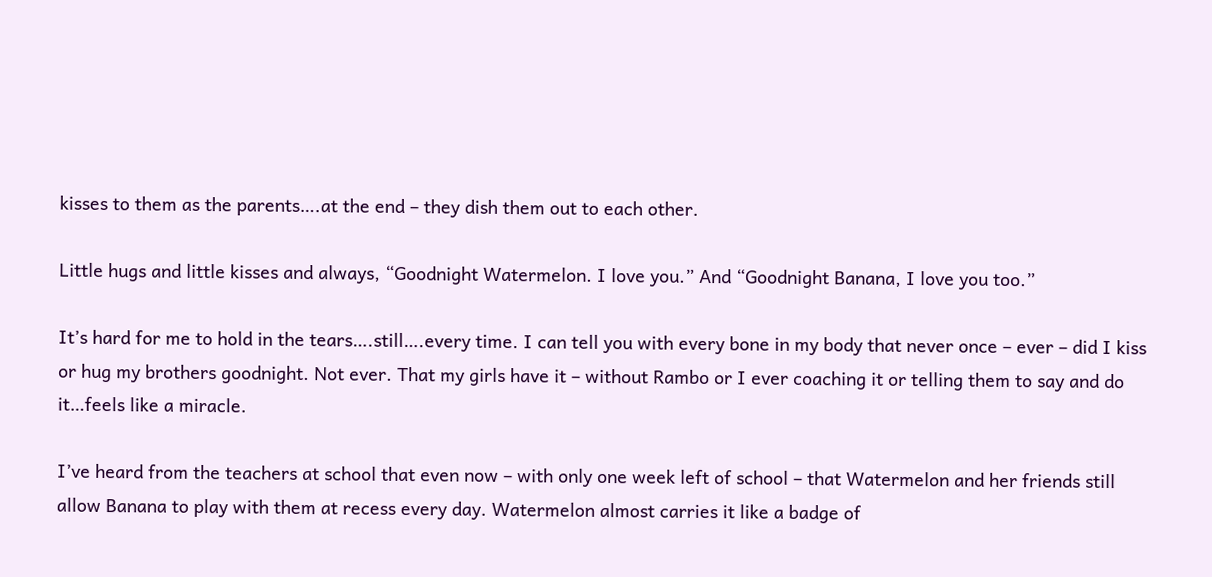kisses to them as the parents….at the end – they dish them out to each other.

Little hugs and little kisses and always, “Goodnight Watermelon. I love you.” And “Goodnight Banana, I love you too.”

It’s hard for me to hold in the tears….still….every time. I can tell you with every bone in my body that never once – ever – did I kiss or hug my brothers goodnight. Not ever. That my girls have it – without Rambo or I ever coaching it or telling them to say and do it…feels like a miracle.

I’ve heard from the teachers at school that even now – with only one week left of school – that Watermelon and her friends still allow Banana to play with them at recess every day. Watermelon almost carries it like a badge of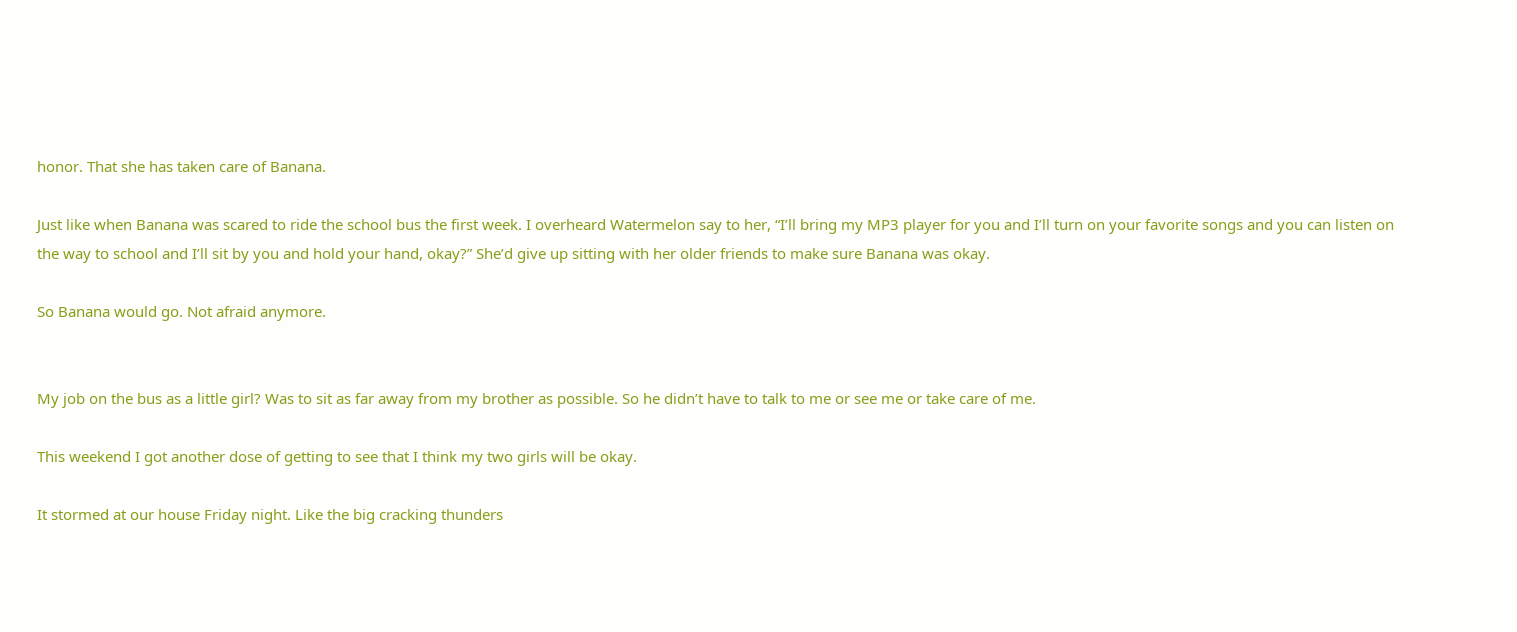honor. That she has taken care of Banana.

Just like when Banana was scared to ride the school bus the first week. I overheard Watermelon say to her, “I’ll bring my MP3 player for you and I’ll turn on your favorite songs and you can listen on the way to school and I’ll sit by you and hold your hand, okay?” She’d give up sitting with her older friends to make sure Banana was okay.

So Banana would go. Not afraid anymore.


My job on the bus as a little girl? Was to sit as far away from my brother as possible. So he didn’t have to talk to me or see me or take care of me.

This weekend I got another dose of getting to see that I think my two girls will be okay.

It stormed at our house Friday night. Like the big cracking thunders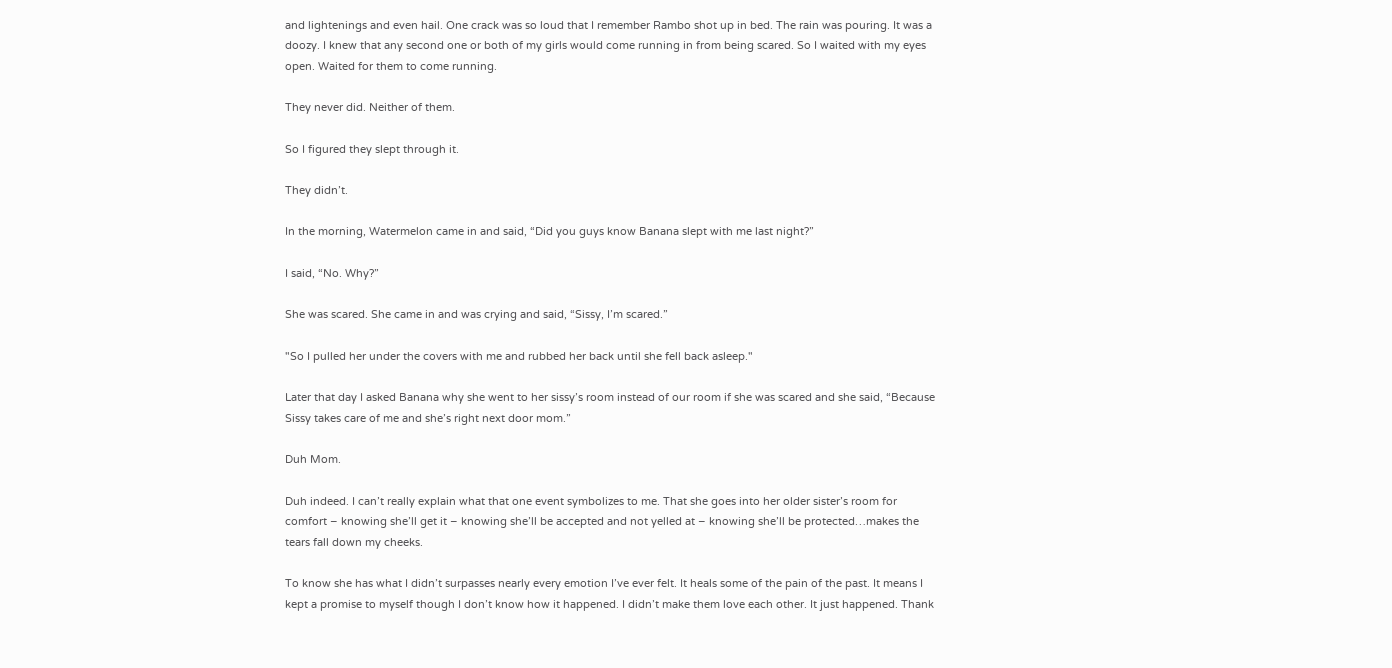and lightenings and even hail. One crack was so loud that I remember Rambo shot up in bed. The rain was pouring. It was a doozy. I knew that any second one or both of my girls would come running in from being scared. So I waited with my eyes open. Waited for them to come running.

They never did. Neither of them.

So I figured they slept through it.

They didn’t.

In the morning, Watermelon came in and said, “Did you guys know Banana slept with me last night?”

I said, “No. Why?”

She was scared. She came in and was crying and said, “Sissy, I’m scared.”

"So I pulled her under the covers with me and rubbed her back until she fell back asleep."

Later that day I asked Banana why she went to her sissy’s room instead of our room if she was scared and she said, “Because Sissy takes care of me and she’s right next door mom.”

Duh Mom.

Duh indeed. I can’t really explain what that one event symbolizes to me. That she goes into her older sister’s room for comfort – knowing she’ll get it – knowing she’ll be accepted and not yelled at – knowing she’ll be protected…makes the tears fall down my cheeks.

To know she has what I didn’t surpasses nearly every emotion I’ve ever felt. It heals some of the pain of the past. It means I kept a promise to myself though I don’t know how it happened. I didn’t make them love each other. It just happened. Thank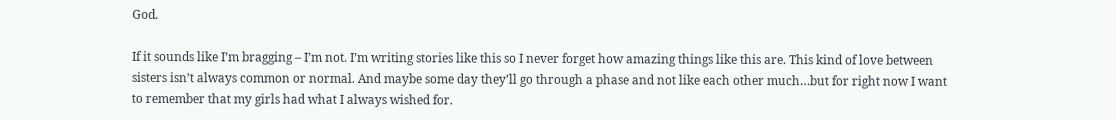God.

If it sounds like I’m bragging – I’m not. I’m writing stories like this so I never forget how amazing things like this are. This kind of love between sisters isn’t always common or normal. And maybe some day they’ll go through a phase and not like each other much…but for right now I want to remember that my girls had what I always wished for.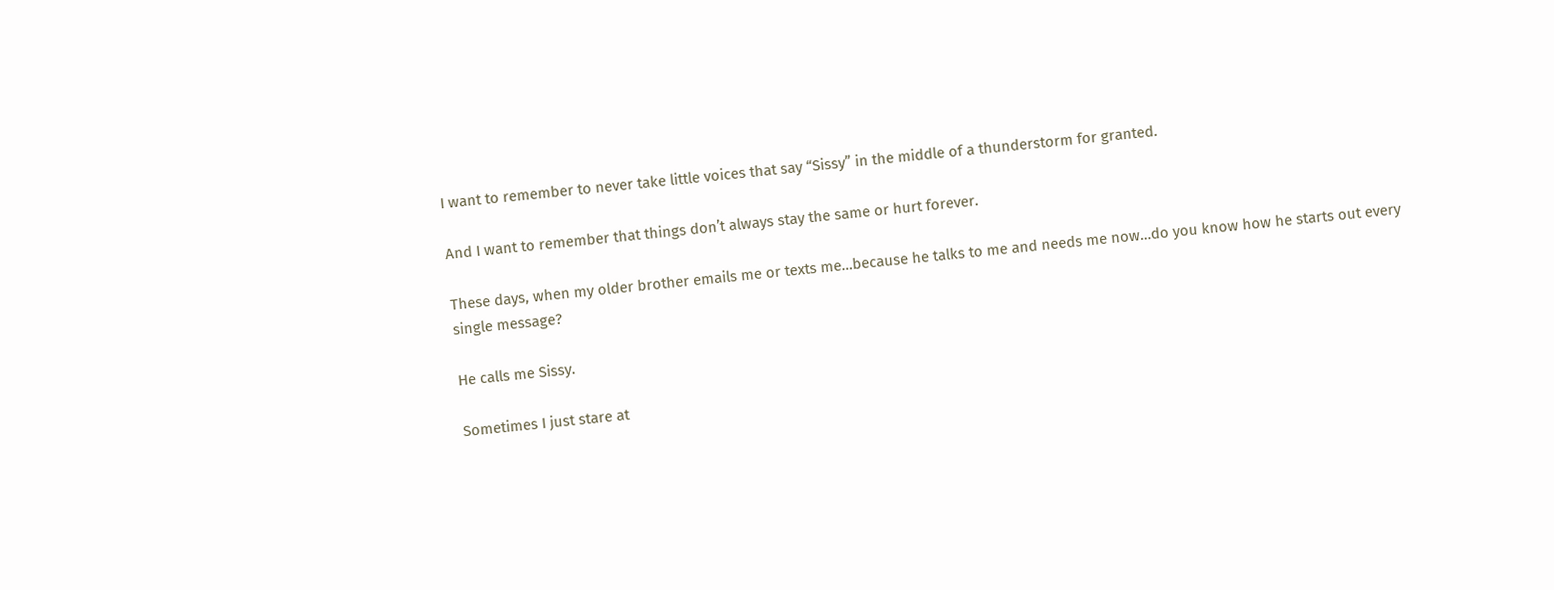I want to remember to never take little voices that say “Sissy” in the middle of a thunderstorm for granted.

And I want to remember that things don’t always stay the same or hurt forever.

These days, when my older brother emails me or texts me…because he talks to me and needs me now…do you know how he starts out every single message?

He calls me Sissy.

Sometimes I just stare at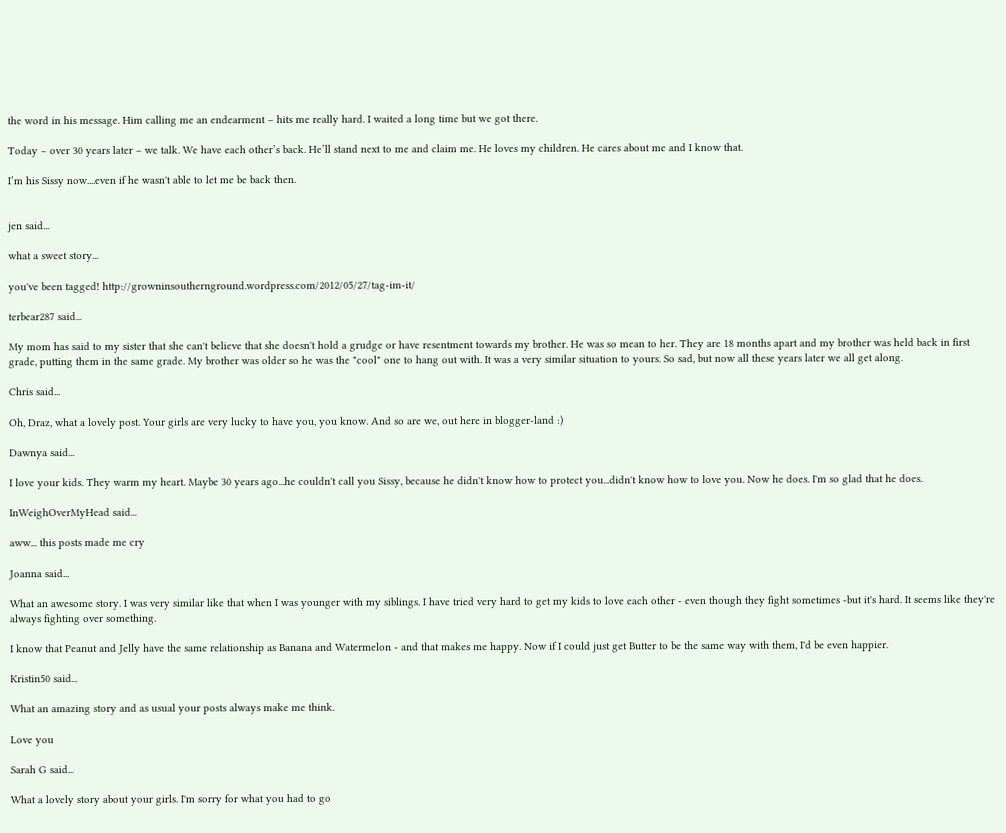the word in his message. Him calling me an endearment – hits me really hard. I waited a long time but we got there.

Today – over 30 years later – we talk. We have each other’s back. He’ll stand next to me and claim me. He loves my children. He cares about me and I know that.

I’m his Sissy now....even if he wasn't able to let me be back then.


jen said...

what a sweet story...

you've been tagged! http://growninsouthernground.wordpress.com/2012/05/27/tag-im-it/

terbear287 said...

My mom has said to my sister that she can't believe that she doesn't hold a grudge or have resentment towards my brother. He was so mean to her. They are 18 months apart and my brother was held back in first grade, putting them in the same grade. My brother was older so he was the "cool" one to hang out with. It was a very similar situation to yours. So sad, but now all these years later we all get along.

Chris said...

Oh, Draz, what a lovely post. Your girls are very lucky to have you, you know. And so are we, out here in blogger-land :)

Dawnya said...

I love your kids. They warm my heart. Maybe 30 years ago...he couldn't call you Sissy, because he didn't know how to protect you...didn't know how to love you. Now he does. I'm so glad that he does.

InWeighOverMyHead said...

aww... this posts made me cry

Joanna said...

What an awesome story. I was very similar like that when I was younger with my siblings. I have tried very hard to get my kids to love each other - even though they fight sometimes -but it's hard. It seems like they're always fighting over something.

I know that Peanut and Jelly have the same relationship as Banana and Watermelon - and that makes me happy. Now if I could just get Butter to be the same way with them, I'd be even happier.

Kristin50 said...

What an amazing story and as usual your posts always make me think.

Love you

Sarah G said...

What a lovely story about your girls. I'm sorry for what you had to go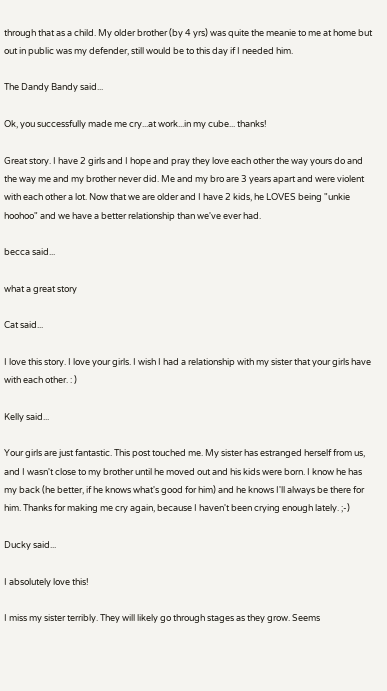through that as a child. My older brother (by 4 yrs) was quite the meanie to me at home but out in public was my defender, still would be to this day if I needed him.

The Dandy Bandy said...

Ok, you successfully made me cry...at work...in my cube... thanks!

Great story. I have 2 girls and I hope and pray they love each other the way yours do and the way me and my brother never did. Me and my bro are 3 years apart and were violent with each other a lot. Now that we are older and I have 2 kids, he LOVES being "unkie hoohoo" and we have a better relationship than we've ever had.

becca said...

what a great story

Cat said...

I love this story. I love your girls. I wish I had a relationship with my sister that your girls have with each other. : )

Kelly said...

Your girls are just fantastic. This post touched me. My sister has estranged herself from us, and I wasn't close to my brother until he moved out and his kids were born. I know he has my back (he better, if he knows what's good for him) and he knows I'll always be there for him. Thanks for making me cry again, because I haven't been crying enough lately. ;-)

Ducky said...

I absolutely love this!

I miss my sister terribly. They will likely go through stages as they grow. Seems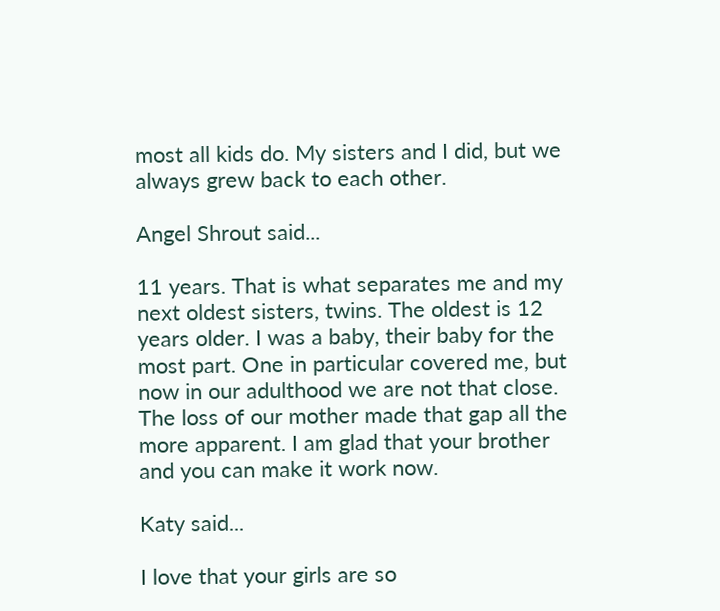most all kids do. My sisters and I did, but we always grew back to each other.

Angel Shrout said...

11 years. That is what separates me and my next oldest sisters, twins. The oldest is 12 years older. I was a baby, their baby for the most part. One in particular covered me, but now in our adulthood we are not that close. The loss of our mother made that gap all the more apparent. I am glad that your brother and you can make it work now.

Katy said...

I love that your girls are so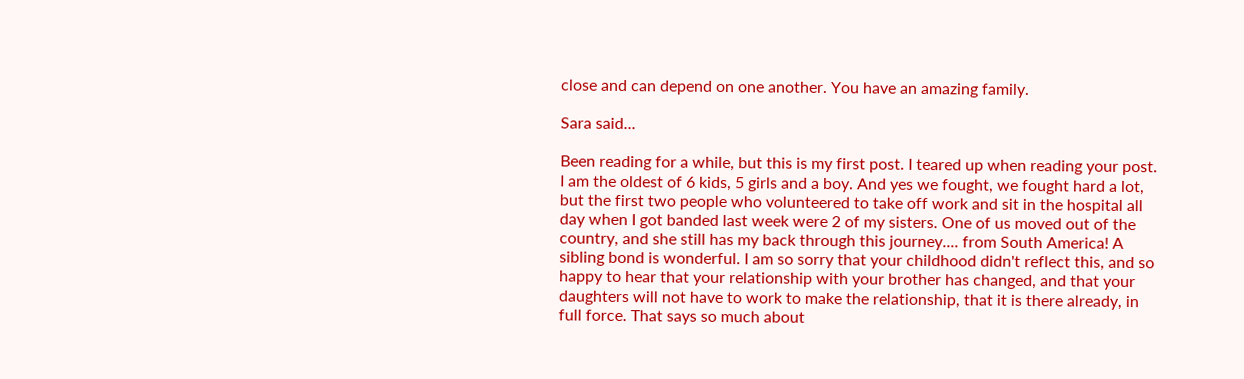close and can depend on one another. You have an amazing family.

Sara said...

Been reading for a while, but this is my first post. I teared up when reading your post. I am the oldest of 6 kids, 5 girls and a boy. And yes we fought, we fought hard a lot, but the first two people who volunteered to take off work and sit in the hospital all day when I got banded last week were 2 of my sisters. One of us moved out of the country, and she still has my back through this journey.... from South America! A sibling bond is wonderful. I am so sorry that your childhood didn't reflect this, and so happy to hear that your relationship with your brother has changed, and that your daughters will not have to work to make the relationship, that it is there already, in full force. That says so much about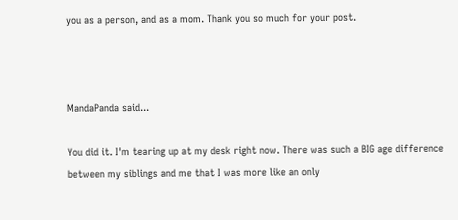you as a person, and as a mom. Thank you so much for your post.



MandaPanda said...

You did it. I'm tearing up at my desk right now. There was such a BIG age difference between my siblings and me that I was more like an only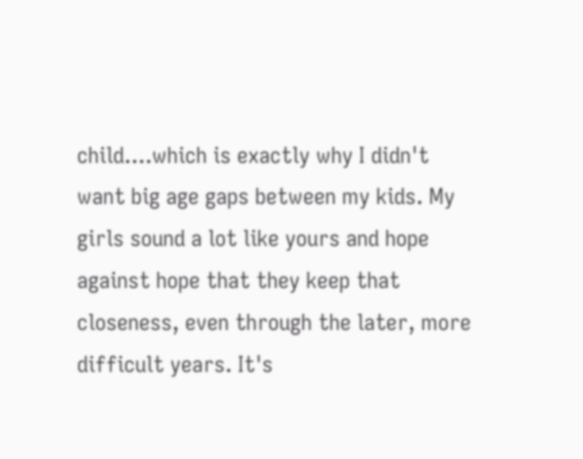child....which is exactly why I didn't want big age gaps between my kids. My girls sound a lot like yours and hope against hope that they keep that closeness, even through the later, more difficult years. It's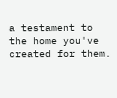a testament to the home you've created for them.